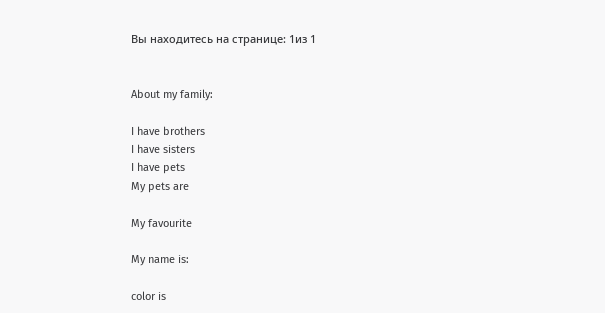Вы находитесь на странице: 1из 1


About my family:

I have brothers
I have sisters
I have pets
My pets are

My favourite

My name is:

color is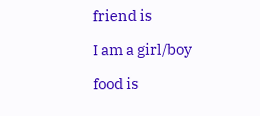friend is

I am a girl/boy

food is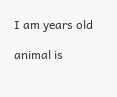I am years old

animal is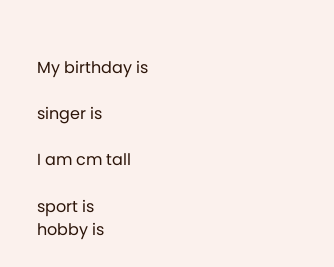My birthday is

singer is

I am cm tall

sport is
hobby is